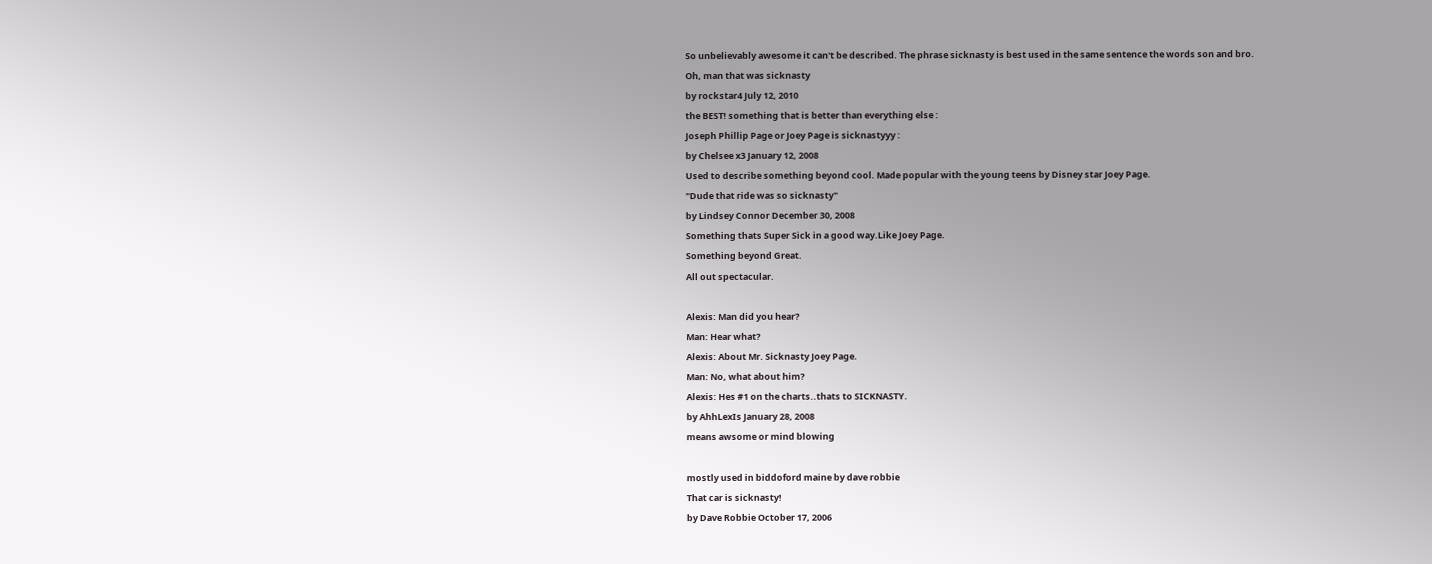So unbelievably awesome it can't be described. The phrase sicknasty is best used in the same sentence the words son and bro.
Oh, man that was sicknasty
by rockstar4 July 12, 2010
the BEST! something that is better than everything else :
Joseph Phillip Page or Joey Page is sicknastyyy :
by Chelsee x3 January 12, 2008
Used to describe something beyond cool. Made popular with the young teens by Disney star Joey Page.
"Dude that ride was so sicknasty"
by Lindsey Connor December 30, 2008
Something thats Super Sick in a good way.Like Joey Page.
Something beyond Great.
All out spectacular.

Alexis: Man did you hear?
Man: Hear what?
Alexis: About Mr. Sicknasty Joey Page.
Man: No, what about him?
Alexis: Hes #1 on the charts..thats to SICKNASTY.
by AhhLexIs January 28, 2008
means awsome or mind blowing

mostly used in biddoford maine by dave robbie
That car is sicknasty!
by Dave Robbie October 17, 2006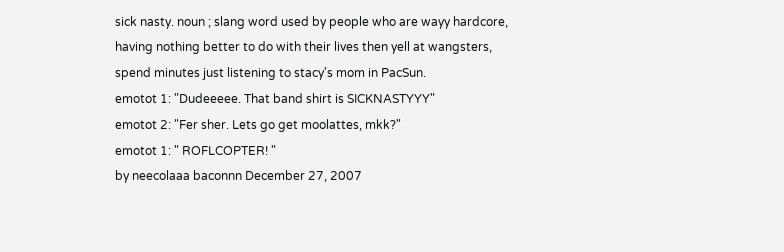sick nasty. noun ; slang word used by people who are wayy hardcore, having nothing better to do with their lives then yell at wangsters, spend minutes just listening to stacy's mom in PacSun.
emotot 1: "Dudeeeee. That band shirt is SICKNASTYYY"
emotot 2: "Fer sher. Lets go get moolattes, mkk?"
emotot 1: " ROFLCOPTER! "
by neecolaaa baconnn December 27, 2007